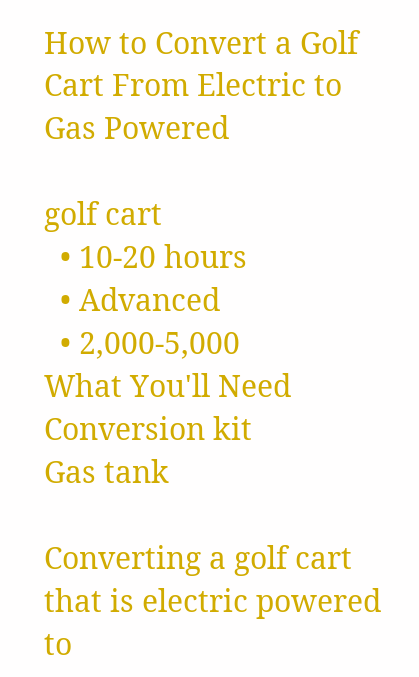How to Convert a Golf Cart From Electric to Gas Powered

golf cart
  • 10-20 hours
  • Advanced
  • 2,000-5,000
What You'll Need
Conversion kit
Gas tank

Converting a golf cart that is electric powered to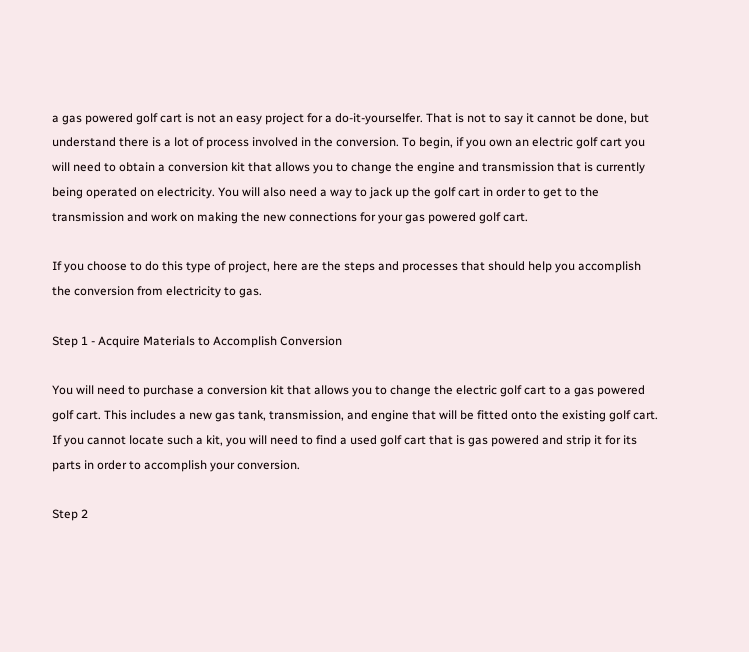a gas powered golf cart is not an easy project for a do-it-yourselfer. That is not to say it cannot be done, but understand there is a lot of process involved in the conversion. To begin, if you own an electric golf cart you will need to obtain a conversion kit that allows you to change the engine and transmission that is currently being operated on electricity. You will also need a way to jack up the golf cart in order to get to the transmission and work on making the new connections for your gas powered golf cart.

If you choose to do this type of project, here are the steps and processes that should help you accomplish the conversion from electricity to gas.

Step 1 - Acquire Materials to Accomplish Conversion

You will need to purchase a conversion kit that allows you to change the electric golf cart to a gas powered golf cart. This includes a new gas tank, transmission, and engine that will be fitted onto the existing golf cart. If you cannot locate such a kit, you will need to find a used golf cart that is gas powered and strip it for its parts in order to accomplish your conversion.

Step 2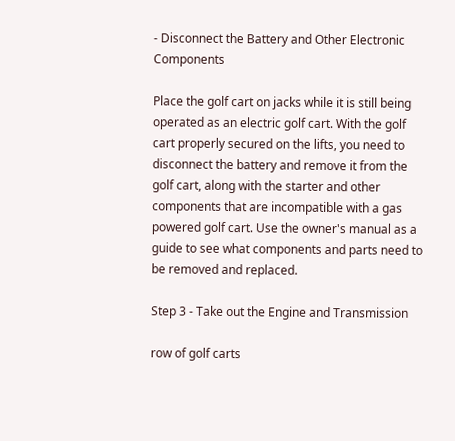- Disconnect the Battery and Other Electronic Components

Place the golf cart on jacks while it is still being operated as an electric golf cart. With the golf cart properly secured on the lifts, you need to disconnect the battery and remove it from the golf cart, along with the starter and other components that are incompatible with a gas powered golf cart. Use the owner's manual as a guide to see what components and parts need to be removed and replaced.

Step 3 - Take out the Engine and Transmission

row of golf carts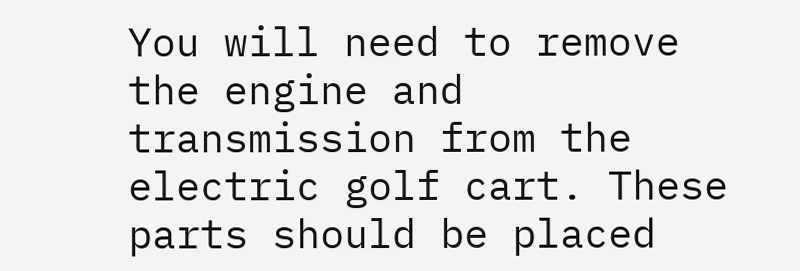You will need to remove the engine and transmission from the electric golf cart. These parts should be placed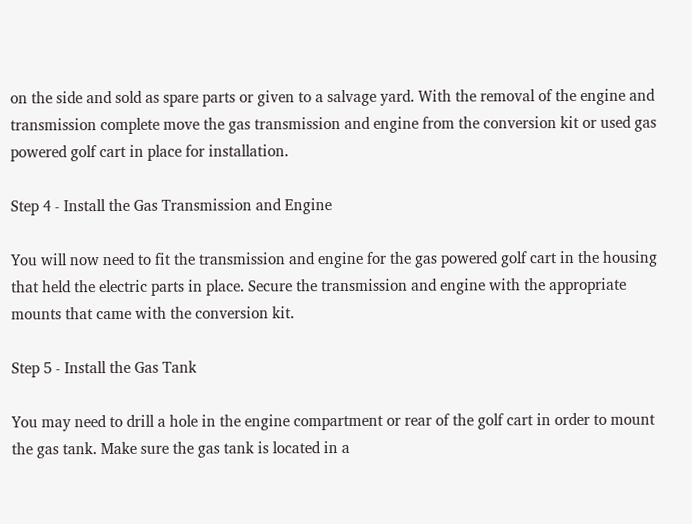on the side and sold as spare parts or given to a salvage yard. With the removal of the engine and transmission complete move the gas transmission and engine from the conversion kit or used gas powered golf cart in place for installation.

Step 4 - Install the Gas Transmission and Engine

You will now need to fit the transmission and engine for the gas powered golf cart in the housing that held the electric parts in place. Secure the transmission and engine with the appropriate mounts that came with the conversion kit.

Step 5 - Install the Gas Tank

You may need to drill a hole in the engine compartment or rear of the golf cart in order to mount the gas tank. Make sure the gas tank is located in a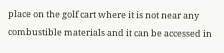place on the golf cart where it is not near any combustible materials and it can be accessed in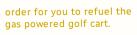order for you to refuel the gas powered golf cart.